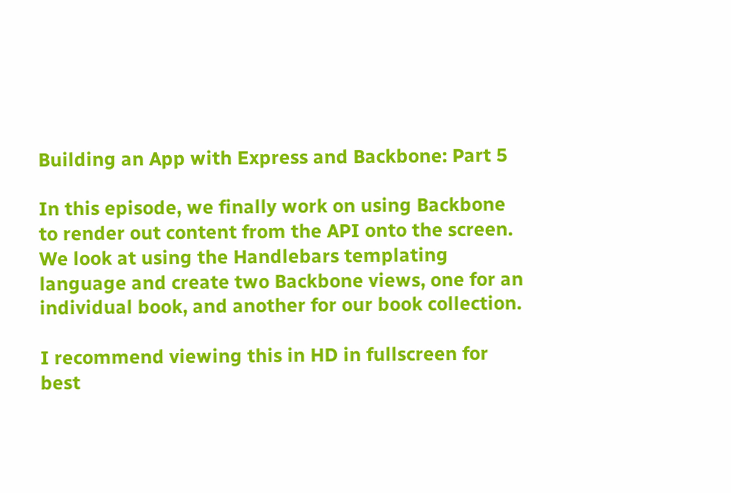Building an App with Express and Backbone: Part 5

In this episode, we finally work on using Backbone to render out content from the API onto the screen. We look at using the Handlebars templating language and create two Backbone views, one for an individual book, and another for our book collection.

I recommend viewing this in HD in fullscreen for best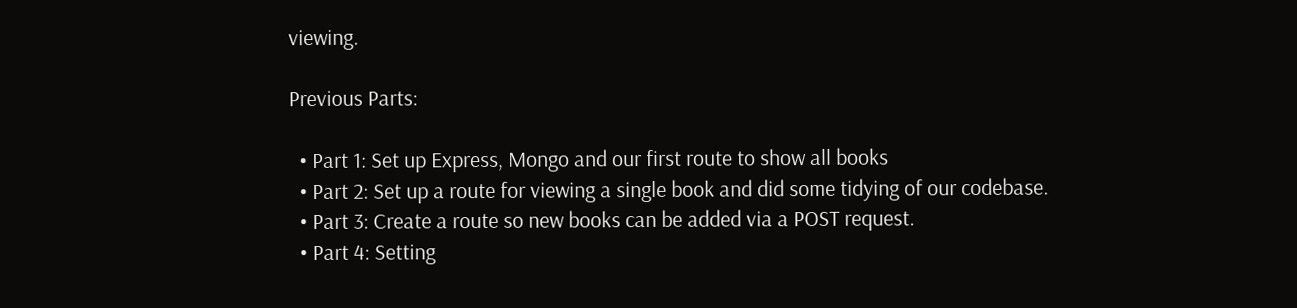viewing.

Previous Parts:

  • Part 1: Set up Express, Mongo and our first route to show all books
  • Part 2: Set up a route for viewing a single book and did some tidying of our codebase.
  • Part 3: Create a route so new books can be added via a POST request.
  • Part 4: Setting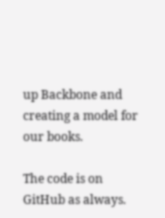up Backbone and creating a model for our books.

The code is on GitHub as always.